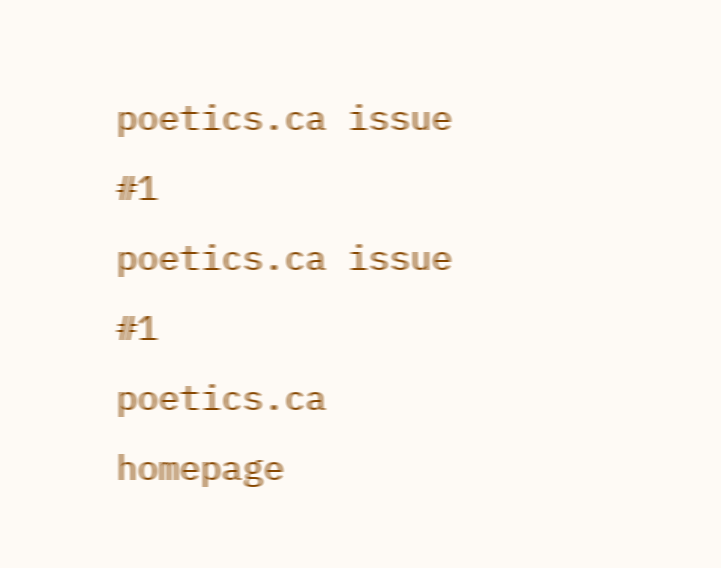poetics.ca issue #1
poetics.ca issue #1
poetics.ca homepage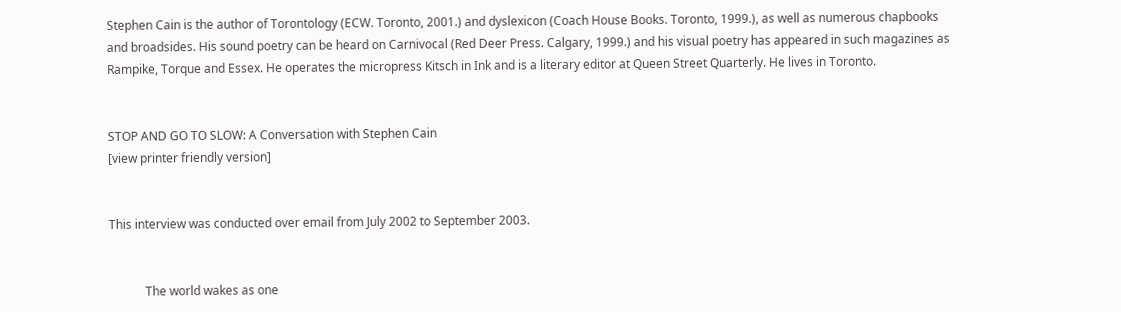Stephen Cain is the author of Torontology (ECW. Toronto, 2001.) and dyslexicon (Coach House Books. Toronto, 1999.), as well as numerous chapbooks and broadsides. His sound poetry can be heard on Carnivocal (Red Deer Press. Calgary, 1999.) and his visual poetry has appeared in such magazines as Rampike, Torque and Essex. He operates the micropress Kitsch in Ink and is a literary editor at Queen Street Quarterly. He lives in Toronto.


STOP AND GO TO SLOW: A Conversation with Stephen Cain
[view printer friendly version]


This interview was conducted over email from July 2002 to September 2003.


            The world wakes as one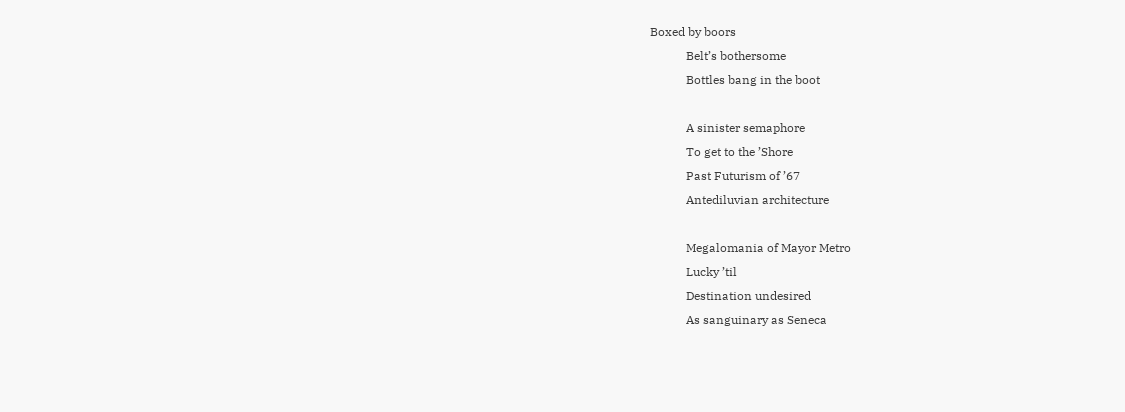Boxed by boors
            Belt’s bothersome
            Bottles bang in the boot

            A sinister semaphore
            To get to the ’Shore
            Past Futurism of ’67
            Antediluvian architecture

            Megalomania of Mayor Metro
            Lucky ’til
            Destination undesired
            As sanguinary as Seneca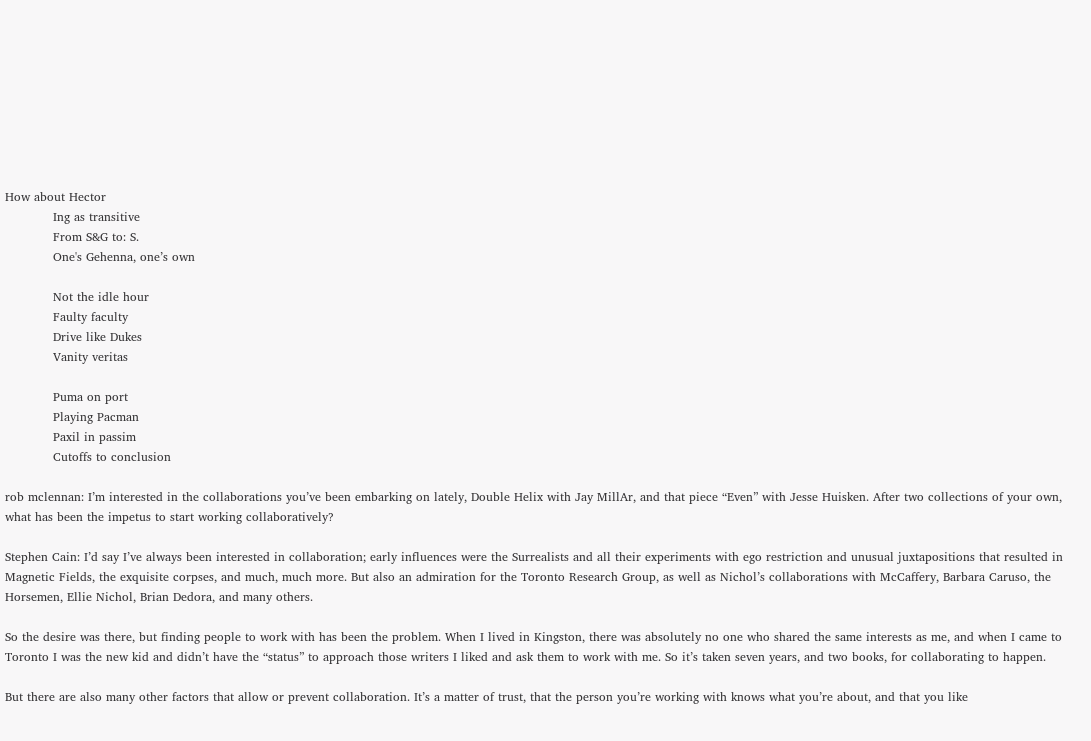How about Hector
            Ing as transitive
            From S&G to: S.
            One's Gehenna, one’s own

            Not the idle hour
            Faulty faculty
            Drive like Dukes
            Vanity veritas

            Puma on port
            Playing Pacman
            Paxil in passim
            Cutoffs to conclusion

rob mclennan: I’m interested in the collaborations you’ve been embarking on lately, Double Helix with Jay MillAr, and that piece “Even” with Jesse Huisken. After two collections of your own, what has been the impetus to start working collaboratively?

Stephen Cain: I’d say I’ve always been interested in collaboration; early influences were the Surrealists and all their experiments with ego restriction and unusual juxtapositions that resulted in Magnetic Fields, the exquisite corpses, and much, much more. But also an admiration for the Toronto Research Group, as well as Nichol’s collaborations with McCaffery, Barbara Caruso, the Horsemen, Ellie Nichol, Brian Dedora, and many others.

So the desire was there, but finding people to work with has been the problem. When I lived in Kingston, there was absolutely no one who shared the same interests as me, and when I came to Toronto I was the new kid and didn’t have the “status” to approach those writers I liked and ask them to work with me. So it’s taken seven years, and two books, for collaborating to happen.

But there are also many other factors that allow or prevent collaboration. It’s a matter of trust, that the person you’re working with knows what you’re about, and that you like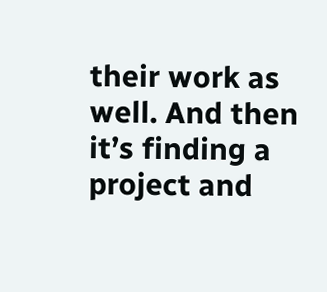their work as well. And then it’s finding a project and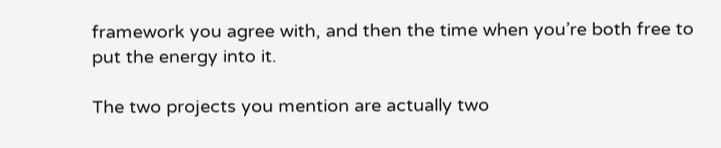framework you agree with, and then the time when you’re both free to put the energy into it.

The two projects you mention are actually two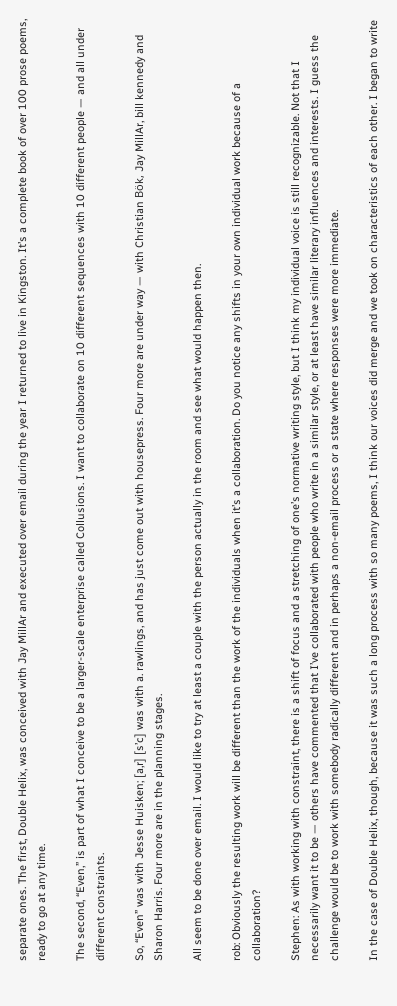separate ones. The first, Double Helix, was conceived with Jay MillAr and executed over email during the year I returned to live in Kingston. It’s a complete book of over 100 prose poems, ready to go at any time.

The second, “Even,” is part of what I conceive to be a larger-scale enterprise called Collusions. I want to collaborate on 10 different sequences with 10 different people — and all under different constraints.

So, “Even” was with Jesse Huisken; [a,r] [s’c] was with a. rawlings, and has just come out with housepress. Four more are under way — with Christian Bök, Jay MillAr, bill kennedy and Sharon Harris. Four more are in the planning stages.

All seem to be done over email. I would like to try at least a couple with the person actually in the room and see what would happen then.

rob: Obviously the resulting work will be different than the work of the individuals when it’s a collaboration. Do you notice any shifts in your own individual work because of a collaboration?

Stephen: As with working with constraint, there is a shift of focus and a stretching of one’s normative writing style, but I think my individual voice is still recognizable. Not that I necessarily want it to be — others have commented that I’ve collaborated with people who write in a similar style, or at least have similar literary influences and interests. I guess the challenge would be to work with somebody radically different and in perhaps a non-email process or a state where responses were more immediate.

In the case of Double Helix, though, because it was such a long process with so many poems, I think our voices did merge and we took on characteristics of each other. I began to write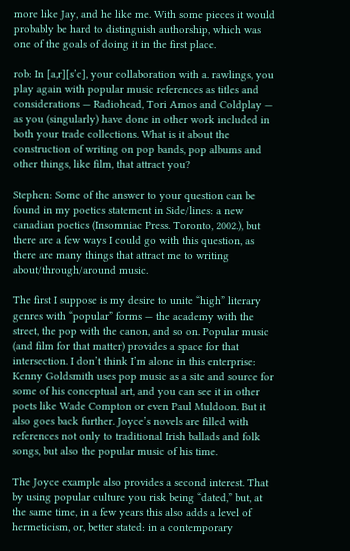more like Jay, and he like me. With some pieces it would probably be hard to distinguish authorship, which was one of the goals of doing it in the first place.

rob: In [a,r][s’c], your collaboration with a. rawlings, you play again with popular music references as titles and considerations — Radiohead, Tori Amos and Coldplay — as you (singularly) have done in other work included in both your trade collections. What is it about the construction of writing on pop bands, pop albums and other things, like film, that attract you?

Stephen: Some of the answer to your question can be found in my poetics statement in Side/lines: a new canadian poetics (Insomniac Press. Toronto, 2002.), but there are a few ways I could go with this question, as there are many things that attract me to writing about/through/around music.

The first I suppose is my desire to unite “high” literary genres with “popular” forms — the academy with the street, the pop with the canon, and so on. Popular music (and film for that matter) provides a space for that intersection. I don’t think I’m alone in this enterprise: Kenny Goldsmith uses pop music as a site and source for some of his conceptual art, and you can see it in other poets like Wade Compton or even Paul Muldoon. But it also goes back further. Joyce’s novels are filled with references not only to traditional Irish ballads and folk songs, but also the popular music of his time.

The Joyce example also provides a second interest. That by using popular culture you risk being “dated,” but, at the same time, in a few years this also adds a level of hermeticism, or, better stated: in a contemporary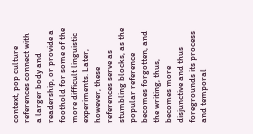context, pop culture references connect with a larger body and readership, or provide a foothold for some of the more difficult linguistic experiments. Later, however, these references serve as stumbling blocks, as the popular reference becomes forgotten, and the writing, thus, becomes more disjunctive and thus foregrounds its process and temporal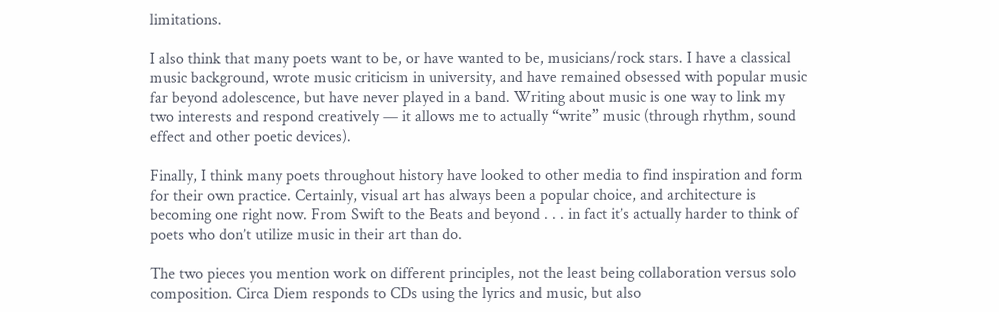limitations.

I also think that many poets want to be, or have wanted to be, musicians/rock stars. I have a classical music background, wrote music criticism in university, and have remained obsessed with popular music far beyond adolescence, but have never played in a band. Writing about music is one way to link my two interests and respond creatively — it allows me to actually “write” music (through rhythm, sound effect and other poetic devices).

Finally, I think many poets throughout history have looked to other media to find inspiration and form for their own practice. Certainly, visual art has always been a popular choice, and architecture is becoming one right now. From Swift to the Beats and beyond . . . in fact it’s actually harder to think of poets who don’t utilize music in their art than do.

The two pieces you mention work on different principles, not the least being collaboration versus solo composition. Circa Diem responds to CDs using the lyrics and music, but also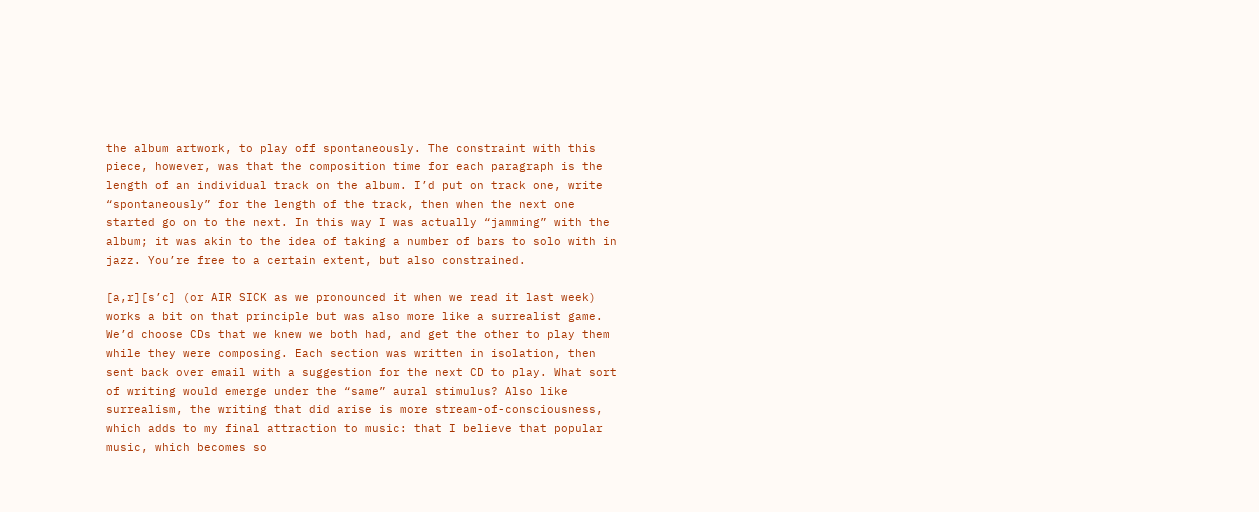the album artwork, to play off spontaneously. The constraint with this piece, however, was that the composition time for each paragraph is the length of an individual track on the album. I’d put on track one, write “spontaneously” for the length of the track, then when the next one started go on to the next. In this way I was actually “jamming” with the album; it was akin to the idea of taking a number of bars to solo with in jazz. You’re free to a certain extent, but also constrained.

[a,r][s’c] (or AIR SICK as we pronounced it when we read it last week) works a bit on that principle but was also more like a surrealist game. We’d choose CDs that we knew we both had, and get the other to play them while they were composing. Each section was written in isolation, then sent back over email with a suggestion for the next CD to play. What sort of writing would emerge under the “same” aural stimulus? Also like surrealism, the writing that did arise is more stream-of-consciousness, which adds to my final attraction to music: that I believe that popular music, which becomes so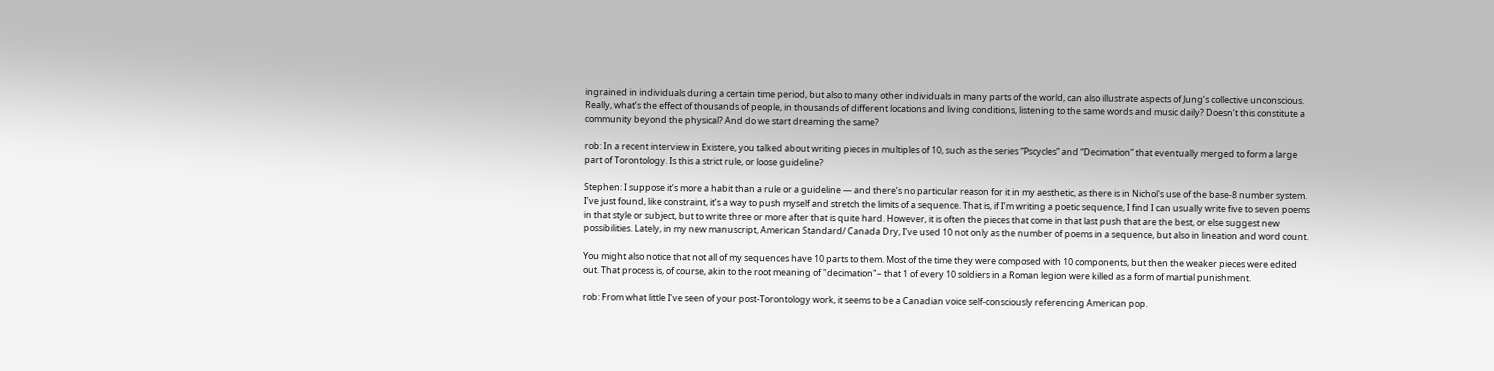ingrained in individuals during a certain time period, but also to many other individuals in many parts of the world, can also illustrate aspects of Jung’s collective unconscious. Really, what’s the effect of thousands of people, in thousands of different locations and living conditions, listening to the same words and music daily? Doesn’t this constitute a community beyond the physical? And do we start dreaming the same?

rob: In a recent interview in Existere, you talked about writing pieces in multiples of 10, such as the series “Pscycles” and “Decimation” that eventually merged to form a large part of Torontology. Is this a strict rule, or loose guideline?

Stephen: I suppose it’s more a habit than a rule or a guideline — and there’s no particular reason for it in my aesthetic, as there is in Nichol's use of the base-8 number system. I’ve just found, like constraint, it’s a way to push myself and stretch the limits of a sequence. That is, if I’m writing a poetic sequence, I find I can usually write five to seven poems in that style or subject, but to write three or more after that is quite hard. However, it is often the pieces that come in that last push that are the best, or else suggest new possibilities. Lately, in my new manuscript, American Standard/ Canada Dry, I’ve used 10 not only as the number of poems in a sequence, but also in lineation and word count.

You might also notice that not all of my sequences have 10 parts to them. Most of the time they were composed with 10 components, but then the weaker pieces were edited out. That process is, of course, akin to the root meaning of "decimation"– that 1 of every 10 soldiers in a Roman legion were killed as a form of martial punishment.

rob: From what little I’ve seen of your post-Torontology work, it seems to be a Canadian voice self-consciously referencing American pop.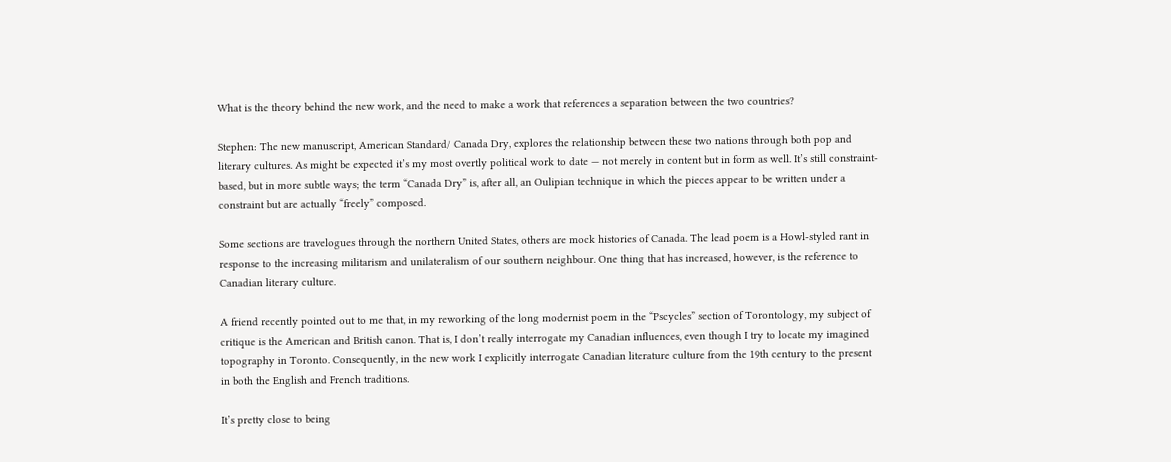What is the theory behind the new work, and the need to make a work that references a separation between the two countries?

Stephen: The new manuscript, American Standard/ Canada Dry, explores the relationship between these two nations through both pop and literary cultures. As might be expected it’s my most overtly political work to date — not merely in content but in form as well. It’s still constraint-based, but in more subtle ways; the term “Canada Dry” is, after all, an Oulipian technique in which the pieces appear to be written under a constraint but are actually “freely” composed.

Some sections are travelogues through the northern United States, others are mock histories of Canada. The lead poem is a Howl-styled rant in response to the increasing militarism and unilateralism of our southern neighbour. One thing that has increased, however, is the reference to Canadian literary culture.

A friend recently pointed out to me that, in my reworking of the long modernist poem in the “Pscycles” section of Torontology, my subject of critique is the American and British canon. That is, I don’t really interrogate my Canadian influences, even though I try to locate my imagined topography in Toronto. Consequently, in the new work I explicitly interrogate Canadian literature culture from the 19th century to the present in both the English and French traditions.

It’s pretty close to being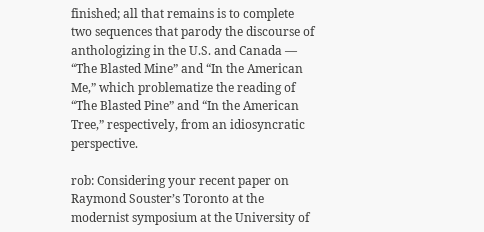finished; all that remains is to complete two sequences that parody the discourse of anthologizing in the U.S. and Canada — “The Blasted Mine” and “In the American Me,” which problematize the reading of “The Blasted Pine” and “In the American Tree,” respectively, from an idiosyncratic perspective.

rob: Considering your recent paper on Raymond Souster’s Toronto at the modernist symposium at the University of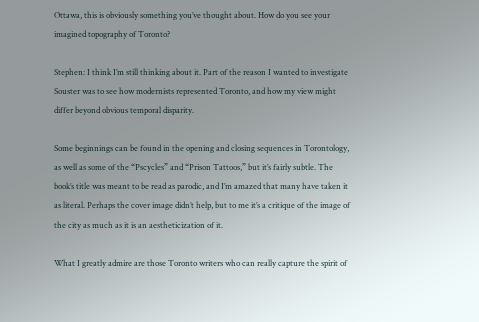Ottawa, this is obviously something you’ve thought about. How do you see your imagined topography of Toronto?

Stephen: I think I’m still thinking about it. Part of the reason I wanted to investigate Souster was to see how modernists represented Toronto, and how my view might differ beyond obvious temporal disparity.

Some beginnings can be found in the opening and closing sequences in Torontology, as well as some of the “Pscycles” and “Prison Tattoos,” but it’s fairly subtle. The book’s title was meant to be read as parodic, and I’m amazed that many have taken it as literal. Perhaps the cover image didn’t help, but to me it’s a critique of the image of the city as much as it is an aestheticization of it.

What I greatly admire are those Toronto writers who can really capture the spirit of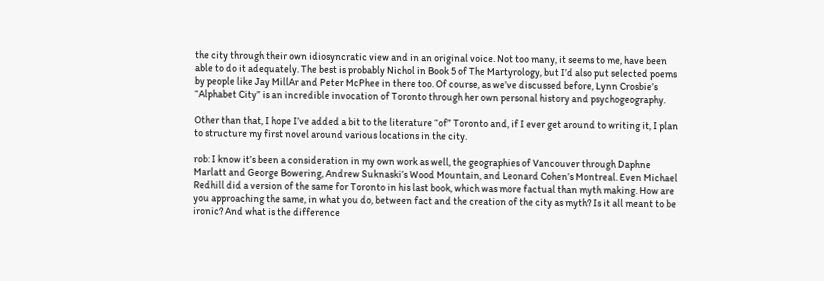the city through their own idiosyncratic view and in an original voice. Not too many, it seems to me, have been able to do it adequately. The best is probably Nichol in Book 5 of The Martyrology, but I’d also put selected poems by people like Jay MillAr and Peter McPhee in there too. Of course, as we’ve discussed before, Lynn Crosbie’s “Alphabet City” is an incredible invocation of Toronto through her own personal history and psychogeography.

Other than that, I hope I’ve added a bit to the literature “of” Toronto and, if I ever get around to writing it, I plan to structure my first novel around various locations in the city.

rob: I know it’s been a consideration in my own work as well, the geographies of Vancouver through Daphne Marlatt and George Bowering, Andrew Suknaski’s Wood Mountain, and Leonard Cohen’s Montreal. Even Michael Redhill did a version of the same for Toronto in his last book, which was more factual than myth making. How are you approaching the same, in what you do, between fact and the creation of the city as myth? Is it all meant to be ironic? And what is the difference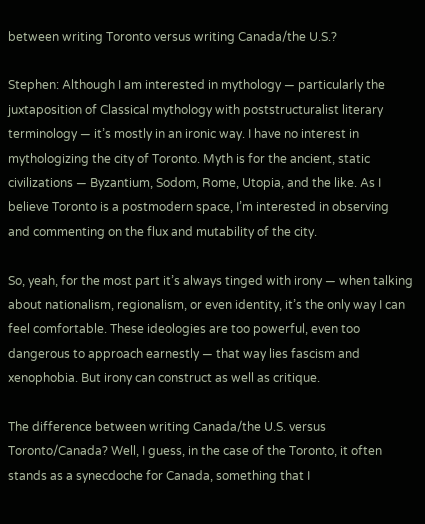between writing Toronto versus writing Canada/the U.S.?

Stephen: Although I am interested in mythology — particularly the juxtaposition of Classical mythology with poststructuralist literary terminology — it’s mostly in an ironic way. I have no interest in mythologizing the city of Toronto. Myth is for the ancient, static civilizations — Byzantium, Sodom, Rome, Utopia, and the like. As I believe Toronto is a postmodern space, I’m interested in observing and commenting on the flux and mutability of the city.

So, yeah, for the most part it’s always tinged with irony — when talking about nationalism, regionalism, or even identity, it’s the only way I can feel comfortable. These ideologies are too powerful, even too dangerous to approach earnestly — that way lies fascism and xenophobia. But irony can construct as well as critique.

The difference between writing Canada/the U.S. versus Toronto/Canada? Well, I guess, in the case of the Toronto, it often stands as a synecdoche for Canada, something that I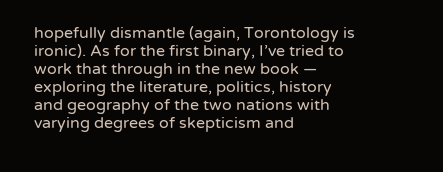hopefully dismantle (again, Torontology is ironic). As for the first binary, I’ve tried to work that through in the new book — exploring the literature, politics, history and geography of the two nations with varying degrees of skepticism and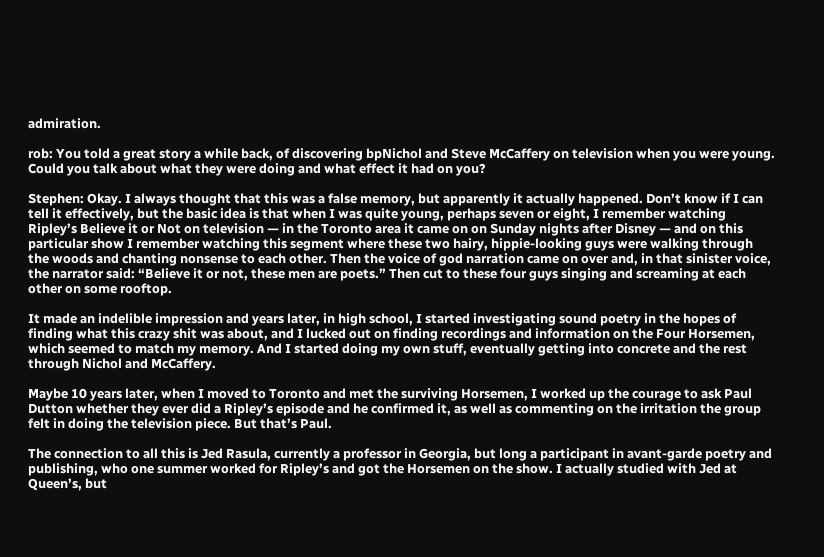admiration.

rob: You told a great story a while back, of discovering bpNichol and Steve McCaffery on television when you were young. Could you talk about what they were doing and what effect it had on you?

Stephen: Okay. I always thought that this was a false memory, but apparently it actually happened. Don’t know if I can tell it effectively, but the basic idea is that when I was quite young, perhaps seven or eight, I remember watching Ripley’s Believe it or Not on television — in the Toronto area it came on on Sunday nights after Disney — and on this particular show I remember watching this segment where these two hairy, hippie-looking guys were walking through the woods and chanting nonsense to each other. Then the voice of god narration came on over and, in that sinister voice, the narrator said: “Believe it or not, these men are poets.” Then cut to these four guys singing and screaming at each other on some rooftop.

It made an indelible impression and years later, in high school, I started investigating sound poetry in the hopes of finding what this crazy shit was about, and I lucked out on finding recordings and information on the Four Horsemen, which seemed to match my memory. And I started doing my own stuff, eventually getting into concrete and the rest through Nichol and McCaffery.

Maybe 10 years later, when I moved to Toronto and met the surviving Horsemen, I worked up the courage to ask Paul Dutton whether they ever did a Ripley’s episode and he confirmed it, as well as commenting on the irritation the group felt in doing the television piece. But that’s Paul.

The connection to all this is Jed Rasula, currently a professor in Georgia, but long a participant in avant-garde poetry and publishing, who one summer worked for Ripley’s and got the Horsemen on the show. I actually studied with Jed at Queen’s, but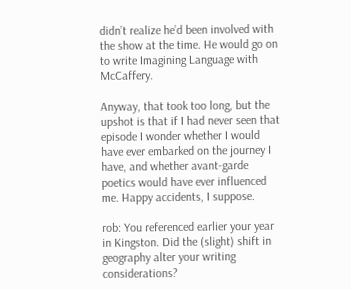didn’t realize he’d been involved with the show at the time. He would go on to write Imagining Language with McCaffery.

Anyway, that took too long, but the upshot is that if I had never seen that episode I wonder whether I would have ever embarked on the journey I have, and whether avant-garde poetics would have ever influenced me. Happy accidents, I suppose.

rob: You referenced earlier your year in Kingston. Did the (slight) shift in geography alter your writing considerations?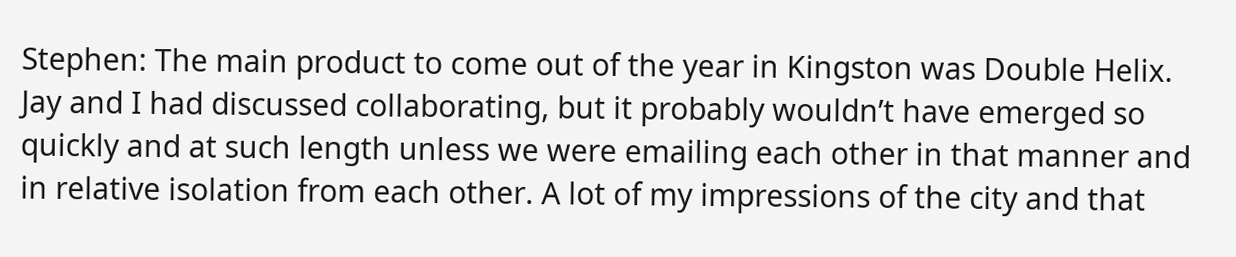Stephen: The main product to come out of the year in Kingston was Double Helix. Jay and I had discussed collaborating, but it probably wouldn’t have emerged so quickly and at such length unless we were emailing each other in that manner and in relative isolation from each other. A lot of my impressions of the city and that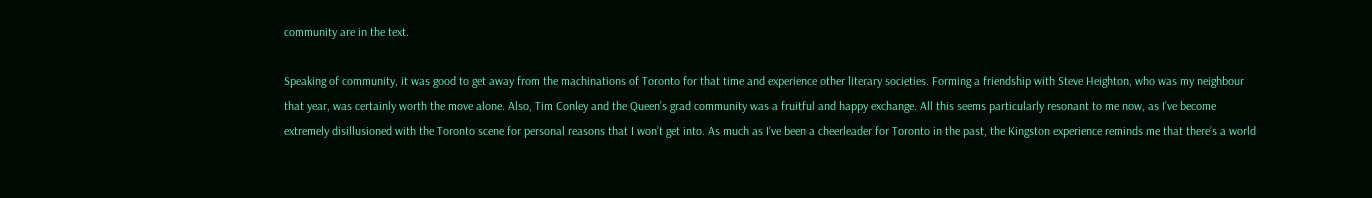community are in the text.

Speaking of community, it was good to get away from the machinations of Toronto for that time and experience other literary societies. Forming a friendship with Steve Heighton, who was my neighbour that year, was certainly worth the move alone. Also, Tim Conley and the Queen’s grad community was a fruitful and happy exchange. All this seems particularly resonant to me now, as I’ve become extremely disillusioned with the Toronto scene for personal reasons that I won’t get into. As much as I’ve been a cheerleader for Toronto in the past, the Kingston experience reminds me that there’s a world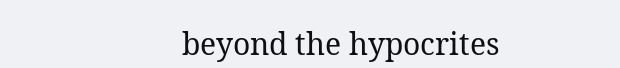beyond the hypocrites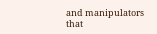and manipulators that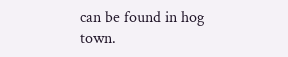can be found in hog town.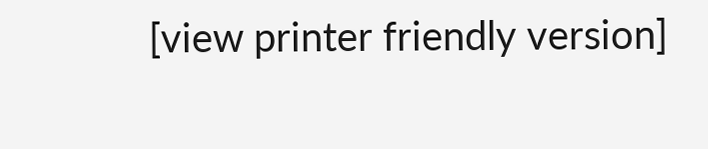[view printer friendly version]